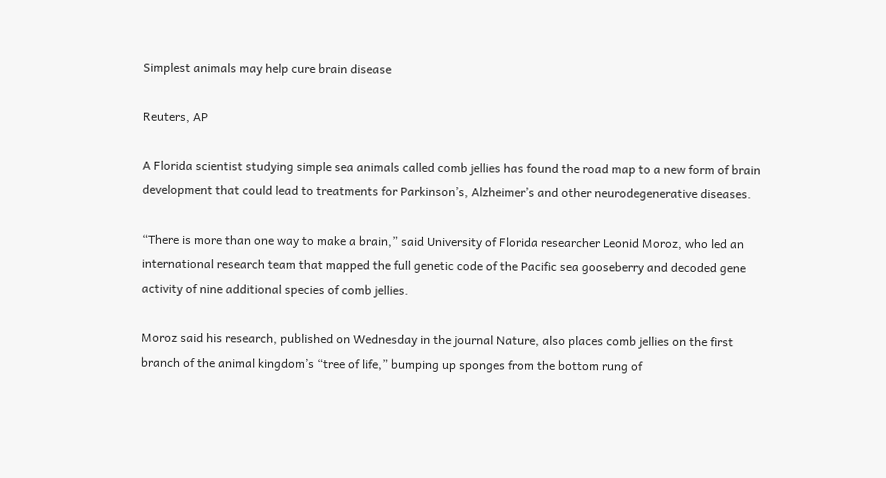Simplest animals may help cure brain disease

Reuters, AP

A Florida scientist studying simple sea animals called comb jellies has found the road map to a new form of brain development that could lead to treatments for Parkinson’s, Alzheimer’s and other neurodegenerative diseases.

“There is more than one way to make a brain,” said University of Florida researcher Leonid Moroz, who led an international research team that mapped the full genetic code of the Pacific sea gooseberry and decoded gene activity of nine additional species of comb jellies.

Moroz said his research, published on Wednesday in the journal Nature, also places comb jellies on the first branch of the animal kingdom’s “tree of life,” bumping up sponges from the bottom rung of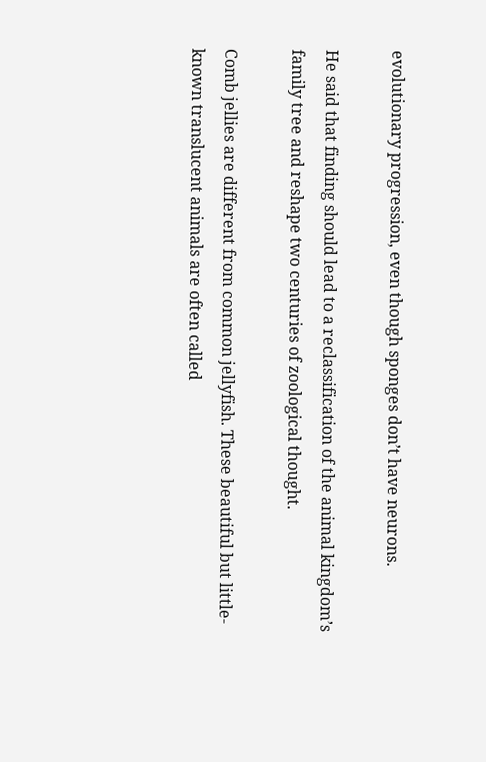evolutionary progression, even though sponges don’t have neurons.

He said that finding should lead to a reclassification of the animal kingdom’s family tree and reshape two centuries of zoological thought.

Comb jellies are different from common jellyfish. These beautiful but little-known translucent animals are often called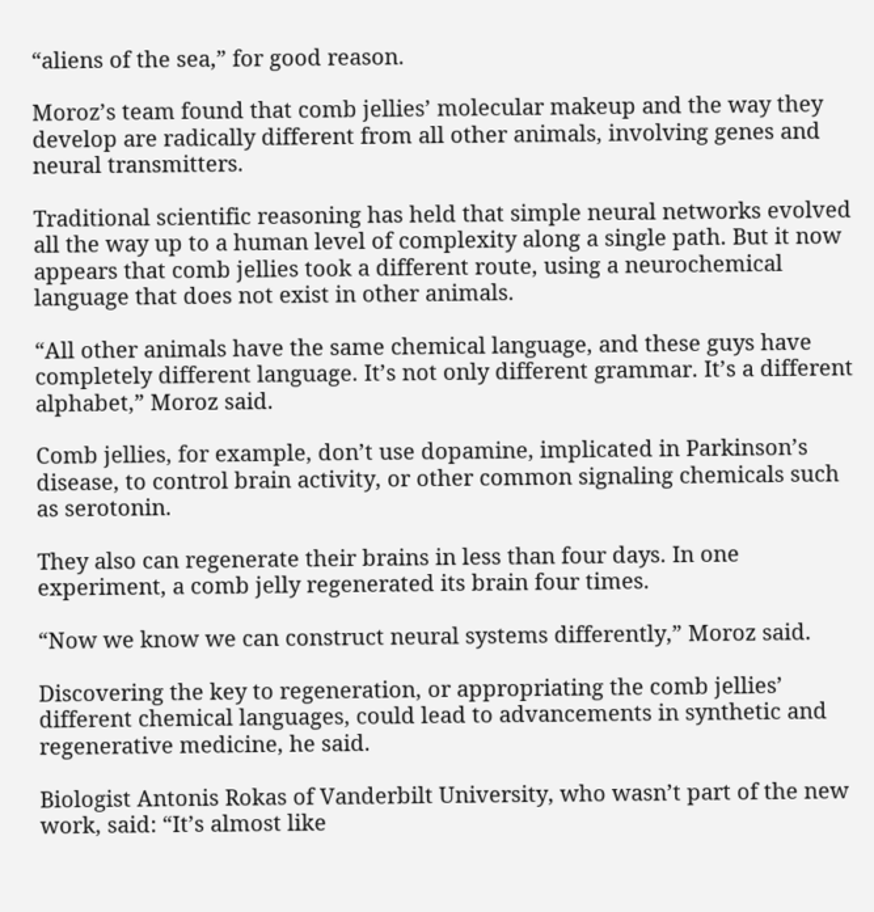“aliens of the sea,” for good reason.

Moroz’s team found that comb jellies’ molecular makeup and the way they develop are radically different from all other animals, involving genes and neural transmitters.

Traditional scientific reasoning has held that simple neural networks evolved all the way up to a human level of complexity along a single path. But it now appears that comb jellies took a different route, using a neurochemical language that does not exist in other animals.

“All other animals have the same chemical language, and these guys have completely different language. It’s not only different grammar. It’s a different alphabet,” Moroz said.

Comb jellies, for example, don’t use dopamine, implicated in Parkinson’s disease, to control brain activity, or other common signaling chemicals such as serotonin.

They also can regenerate their brains in less than four days. In one experiment, a comb jelly regenerated its brain four times.

“Now we know we can construct neural systems differently,” Moroz said.

Discovering the key to regeneration, or appropriating the comb jellies’ different chemical languages, could lead to advancements in synthetic and regenerative medicine, he said.

Biologist Antonis Rokas of Vanderbilt University, who wasn’t part of the new work, said: “It’s almost like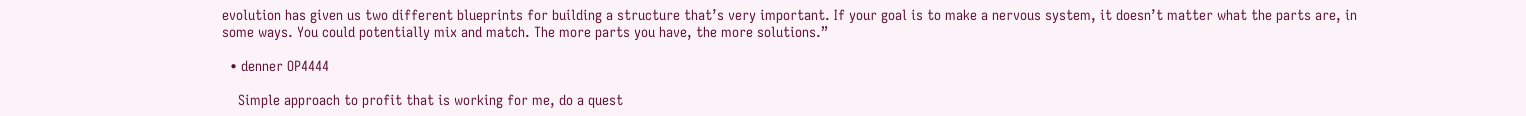evolution has given us two different blueprints for building a structure that’s very important. If your goal is to make a nervous system, it doesn’t matter what the parts are, in some ways. You could potentially mix and match. The more parts you have, the more solutions.”

  • denner OP4444

    Simple approach to profit that is working for me, do a quest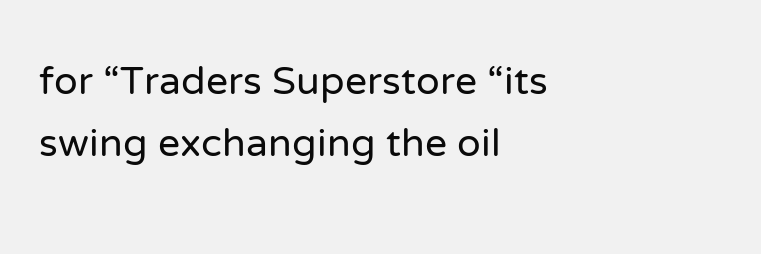for “Traders Superstore “its swing exchanging the oil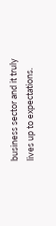business sector and it truly lives up to expectations.